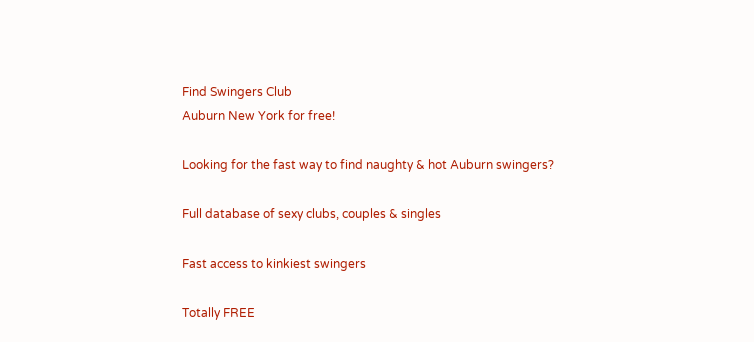Find Swingers Club
Auburn New York for free!

Looking for the fast way to find naughty & hot Auburn swingers?

Full database of sexy clubs, couples & singles

Fast access to kinkiest swingers

Totally FREE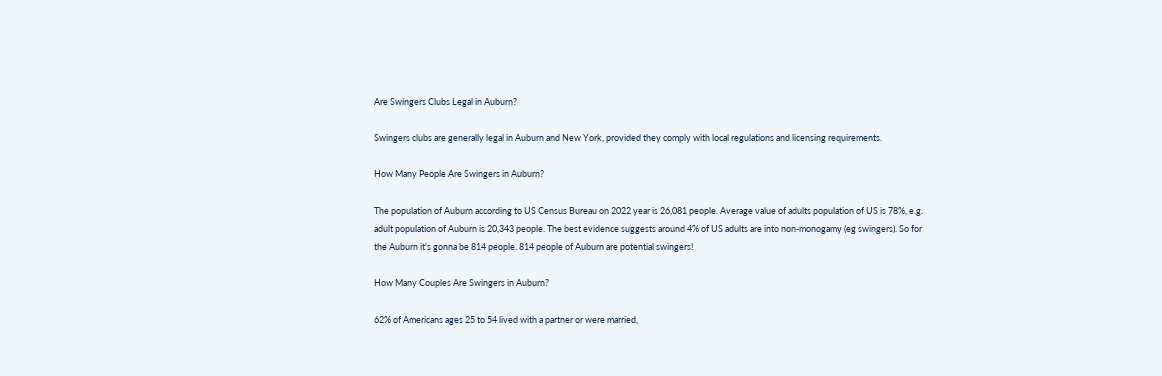Are Swingers Clubs Legal in Auburn?

Swingers clubs are generally legal in Auburn and New York, provided they comply with local regulations and licensing requirements.

How Many People Are Swingers in Auburn?

The population of Auburn according to US Census Bureau on 2022 year is 26,081 people. Average value of adults population of US is 78%, e.g. adult population of Auburn is 20,343 people. The best evidence suggests around 4% of US adults are into non-monogamy (eg swingers). So for the Auburn it's gonna be 814 people. 814 people of Auburn are potential swingers!

How Many Couples Are Swingers in Auburn?

62% of Americans ages 25 to 54 lived with a partner or were married,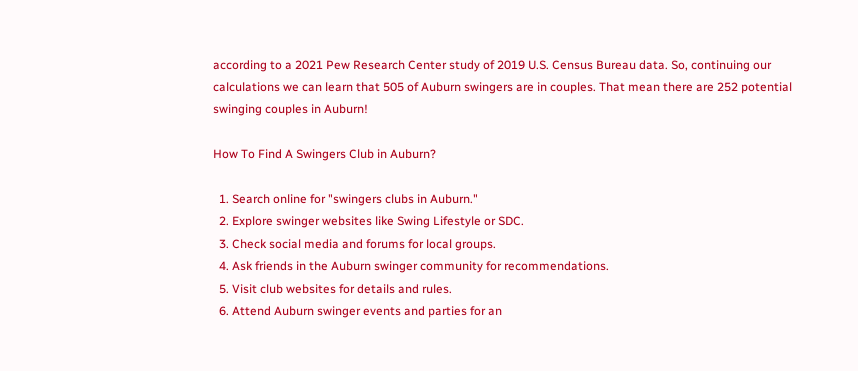according to a 2021 Pew Research Center study of 2019 U.S. Census Bureau data. So, continuing our calculations we can learn that 505 of Auburn swingers are in couples. That mean there are 252 potential swinging couples in Auburn!

How To Find A Swingers Club in Auburn?

  1. Search online for "swingers clubs in Auburn."
  2. Explore swinger websites like Swing Lifestyle or SDC.
  3. Check social media and forums for local groups.
  4. Ask friends in the Auburn swinger community for recommendations.
  5. Visit club websites for details and rules.
  6. Attend Auburn swinger events and parties for an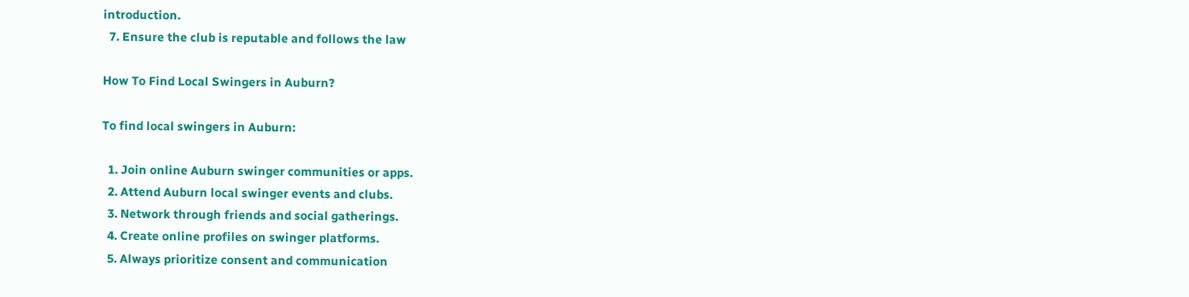introduction.
  7. Ensure the club is reputable and follows the law

How To Find Local Swingers in Auburn?

To find local swingers in Auburn:

  1. Join online Auburn swinger communities or apps.
  2. Attend Auburn local swinger events and clubs.
  3. Network through friends and social gatherings.
  4. Create online profiles on swinger platforms.
  5. Always prioritize consent and communication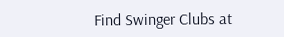Find Swinger Clubs at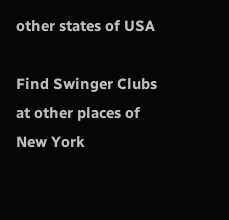other states of USA

Find Swinger Clubs at other places of New York